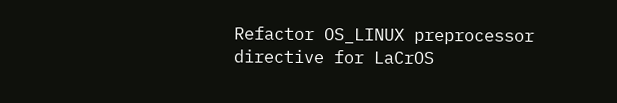Refactor OS_LINUX preprocessor directive for LaCrOS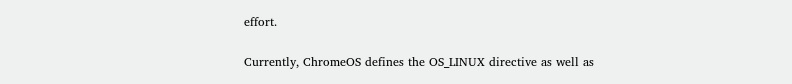effort.

Currently, ChromeOS defines the OS_LINUX directive as well as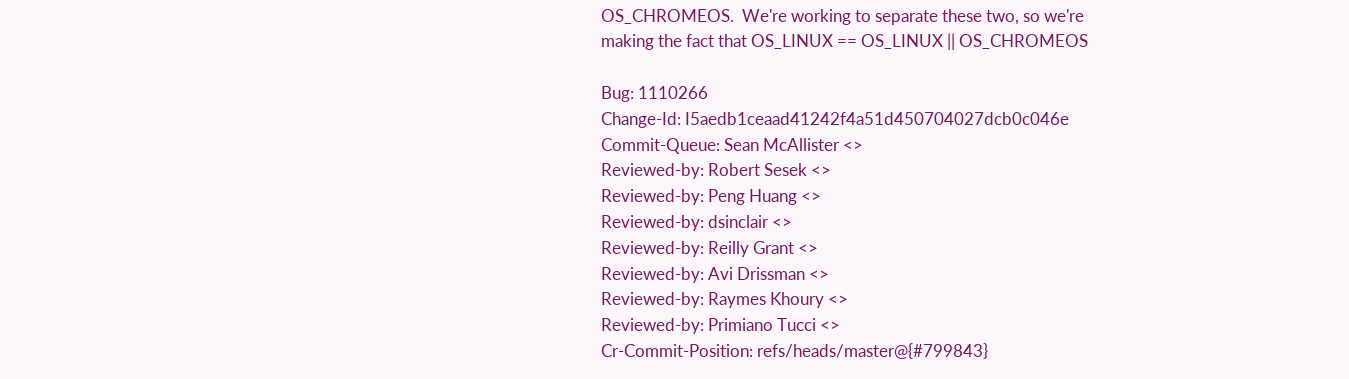OS_CHROMEOS.  We're working to separate these two, so we're
making the fact that OS_LINUX == OS_LINUX || OS_CHROMEOS

Bug: 1110266
Change-Id: I5aedb1ceaad41242f4a51d450704027dcb0c046e
Commit-Queue: Sean McAllister <>
Reviewed-by: Robert Sesek <>
Reviewed-by: Peng Huang <>
Reviewed-by: dsinclair <>
Reviewed-by: Reilly Grant <>
Reviewed-by: Avi Drissman <>
Reviewed-by: Raymes Khoury <>
Reviewed-by: Primiano Tucci <>
Cr-Commit-Position: refs/heads/master@{#799843}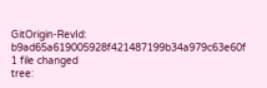GitOrigin-RevId: b9ad65a619005928f421487199b34a979c63e60f
1 file changed
tree: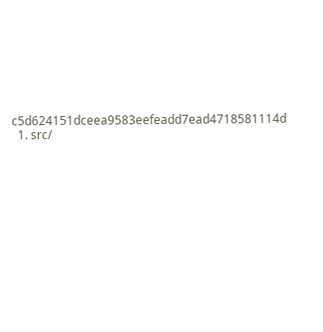c5d624151dceea9583eefeadd7ead4718581114d
  1. src/